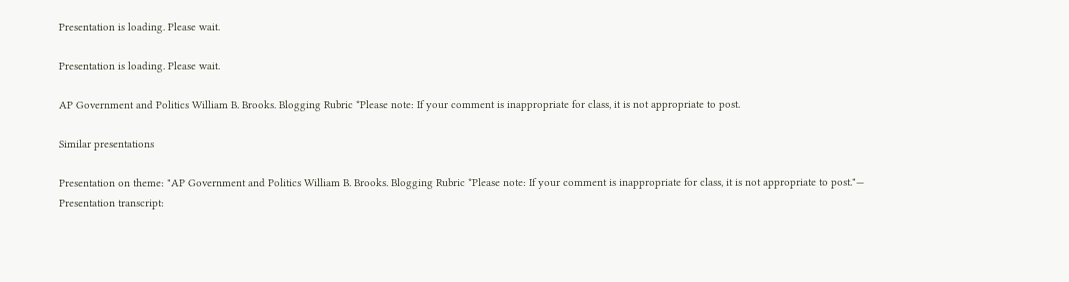Presentation is loading. Please wait.

Presentation is loading. Please wait.

AP Government and Politics William B. Brooks. Blogging Rubric *Please note: If your comment is inappropriate for class, it is not appropriate to post.

Similar presentations

Presentation on theme: "AP Government and Politics William B. Brooks. Blogging Rubric *Please note: If your comment is inappropriate for class, it is not appropriate to post."— Presentation transcript: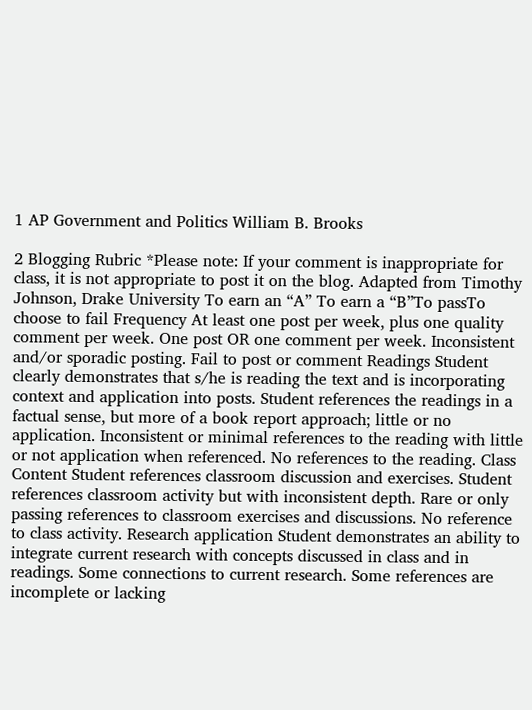1 AP Government and Politics William B. Brooks

2 Blogging Rubric *Please note: If your comment is inappropriate for class, it is not appropriate to post it on the blog. Adapted from Timothy Johnson, Drake University To earn an “A” To earn a “B”To passTo choose to fail Frequency At least one post per week, plus one quality comment per week. One post OR one comment per week. Inconsistent and/or sporadic posting. Fail to post or comment Readings Student clearly demonstrates that s/he is reading the text and is incorporating context and application into posts. Student references the readings in a factual sense, but more of a book report approach; little or no application. Inconsistent or minimal references to the reading with little or not application when referenced. No references to the reading. Class Content Student references classroom discussion and exercises. Student references classroom activity but with inconsistent depth. Rare or only passing references to classroom exercises and discussions. No reference to class activity. Research application Student demonstrates an ability to integrate current research with concepts discussed in class and in readings. Some connections to current research. Some references are incomplete or lacking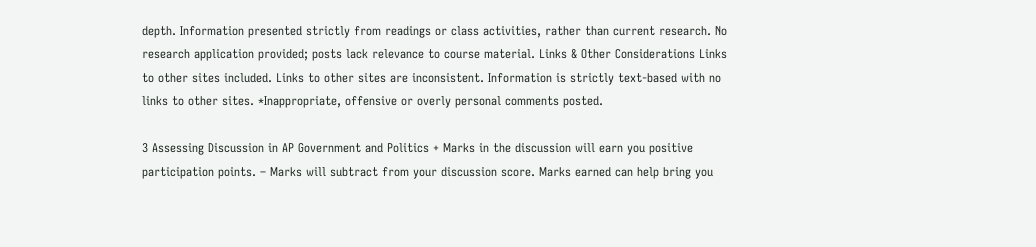depth. Information presented strictly from readings or class activities, rather than current research. No research application provided; posts lack relevance to course material. Links & Other Considerations Links to other sites included. Links to other sites are inconsistent. Information is strictly text-based with no links to other sites. *Inappropriate, offensive or overly personal comments posted.

3 Assessing Discussion in AP Government and Politics + Marks in the discussion will earn you positive participation points. – Marks will subtract from your discussion score. Marks earned can help bring you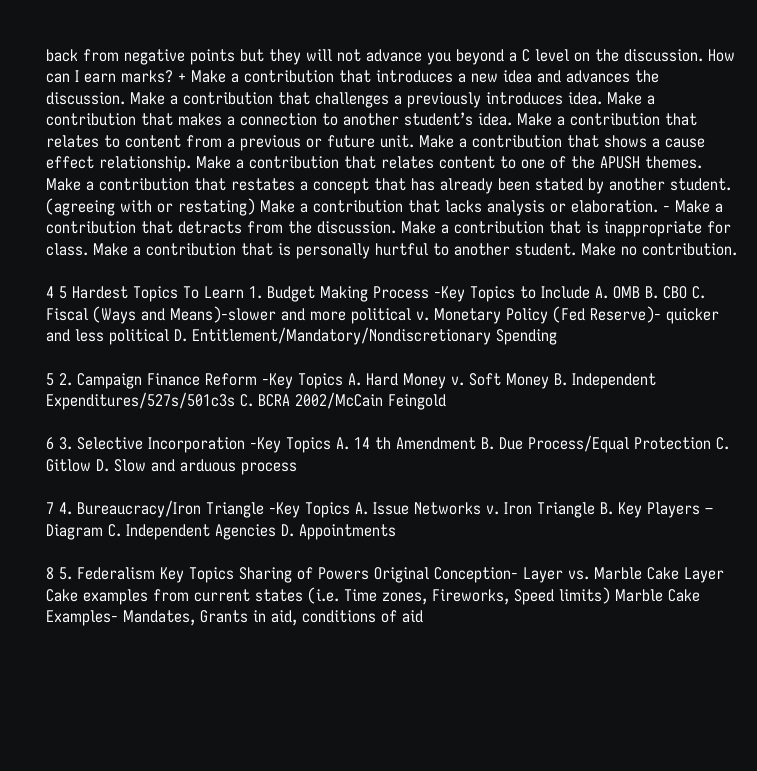back from negative points but they will not advance you beyond a C level on the discussion. How can I earn marks? + Make a contribution that introduces a new idea and advances the discussion. Make a contribution that challenges a previously introduces idea. Make a contribution that makes a connection to another student’s idea. Make a contribution that relates to content from a previous or future unit. Make a contribution that shows a cause effect relationship. Make a contribution that relates content to one of the APUSH themes. Make a contribution that restates a concept that has already been stated by another student. (agreeing with or restating) Make a contribution that lacks analysis or elaboration. - Make a contribution that detracts from the discussion. Make a contribution that is inappropriate for class. Make a contribution that is personally hurtful to another student. Make no contribution.

4 5 Hardest Topics To Learn 1. Budget Making Process -Key Topics to Include A. OMB B. CBO C. Fiscal (Ways and Means)-slower and more political v. Monetary Policy (Fed Reserve)- quicker and less political D. Entitlement/Mandatory/Nondiscretionary Spending

5 2. Campaign Finance Reform -Key Topics A. Hard Money v. Soft Money B. Independent Expenditures/527s/501c3s C. BCRA 2002/McCain Feingold

6 3. Selective Incorporation -Key Topics A. 14 th Amendment B. Due Process/Equal Protection C. Gitlow D. Slow and arduous process

7 4. Bureaucracy/Iron Triangle -Key Topics A. Issue Networks v. Iron Triangle B. Key Players – Diagram C. Independent Agencies D. Appointments

8 5. Federalism Key Topics Sharing of Powers Original Conception- Layer vs. Marble Cake Layer Cake examples from current states (i.e. Time zones, Fireworks, Speed limits) Marble Cake Examples- Mandates, Grants in aid, conditions of aid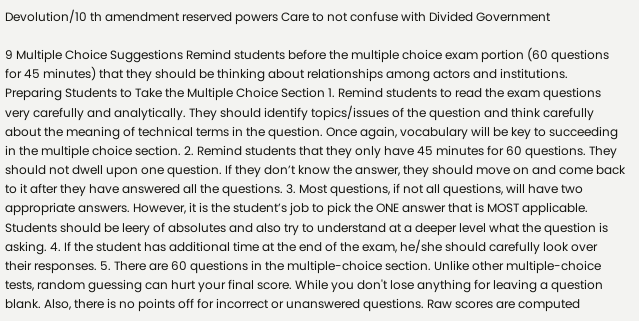Devolution/10 th amendment reserved powers Care to not confuse with Divided Government

9 Multiple Choice Suggestions Remind students before the multiple choice exam portion (60 questions for 45 minutes) that they should be thinking about relationships among actors and institutions. Preparing Students to Take the Multiple Choice Section 1. Remind students to read the exam questions very carefully and analytically. They should identify topics/issues of the question and think carefully about the meaning of technical terms in the question. Once again, vocabulary will be key to succeeding in the multiple choice section. 2. Remind students that they only have 45 minutes for 60 questions. They should not dwell upon one question. If they don’t know the answer, they should move on and come back to it after they have answered all the questions. 3. Most questions, if not all questions, will have two appropriate answers. However, it is the student’s job to pick the ONE answer that is MOST applicable. Students should be leery of absolutes and also try to understand at a deeper level what the question is asking. 4. If the student has additional time at the end of the exam, he/she should carefully look over their responses. 5. There are 60 questions in the multiple-choice section. Unlike other multiple-choice tests, random guessing can hurt your final score. While you don't lose anything for leaving a question blank. Also, there is no points off for incorrect or unanswered questions. Raw scores are computed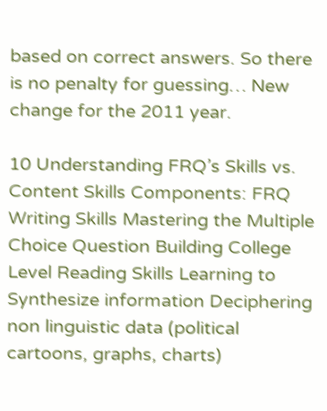based on correct answers. So there is no penalty for guessing… New change for the 2011 year.

10 Understanding FRQ’s Skills vs. Content Skills Components: FRQ Writing Skills Mastering the Multiple Choice Question Building College Level Reading Skills Learning to Synthesize information Deciphering non linguistic data (political cartoons, graphs, charts)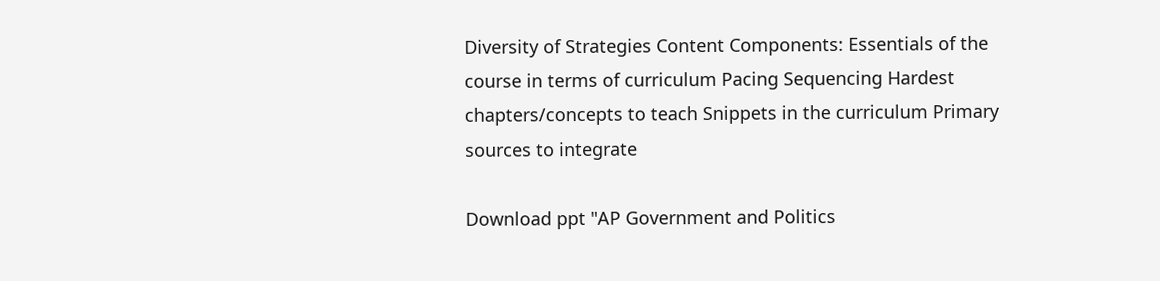Diversity of Strategies Content Components: Essentials of the course in terms of curriculum Pacing Sequencing Hardest chapters/concepts to teach Snippets in the curriculum Primary sources to integrate

Download ppt "AP Government and Politics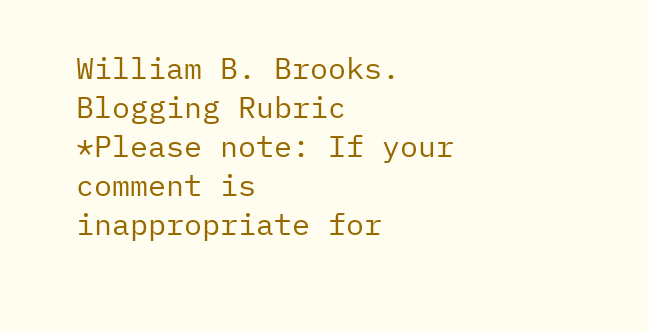William B. Brooks. Blogging Rubric *Please note: If your comment is inappropriate for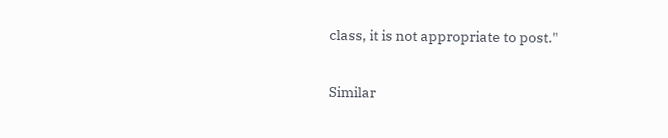class, it is not appropriate to post."

Similar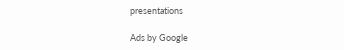presentations

Ads by Google